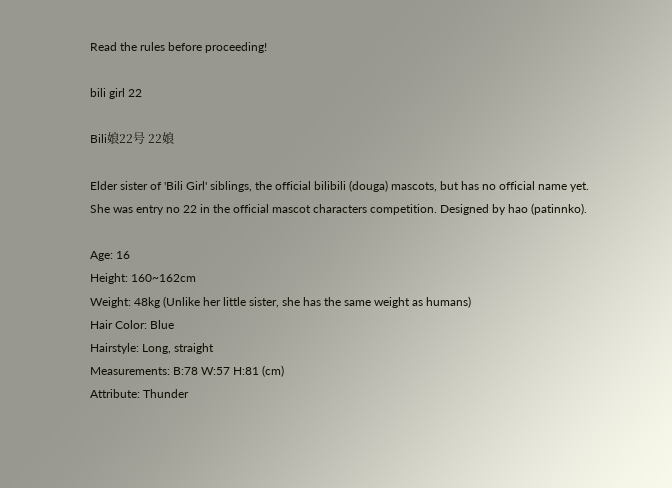Read the rules before proceeding!

bili girl 22

Bili娘22号 22娘

Elder sister of 'Bili Girl' siblings, the official bilibili (douga) mascots, but has no official name yet.
She was entry no 22 in the official mascot characters competition. Designed by hao (patinnko).

Age: 16
Height: 160~162cm
Weight: 48kg (Unlike her little sister, she has the same weight as humans)
Hair Color: Blue
Hairstyle: Long, straight
Measurements: B:78 W:57 H:81 (cm)
Attribute: Thunder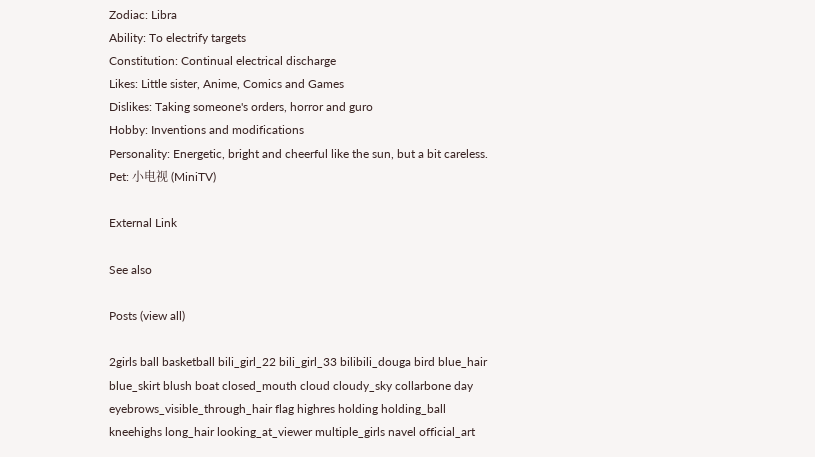Zodiac: Libra
Ability: To electrify targets
Constitution: Continual electrical discharge
Likes: Little sister, Anime, Comics and Games
Dislikes: Taking someone's orders, horror and guro
Hobby: Inventions and modifications
Personality: Energetic, bright and cheerful like the sun, but a bit careless.
Pet: 小电视 (MiniTV)

External Link

See also

Posts (view all)

2girls ball basketball bili_girl_22 bili_girl_33 bilibili_douga bird blue_hair blue_skirt blush boat closed_mouth cloud cloudy_sky collarbone day eyebrows_visible_through_hair flag highres holding holding_ball kneehighs long_hair looking_at_viewer multiple_girls navel official_art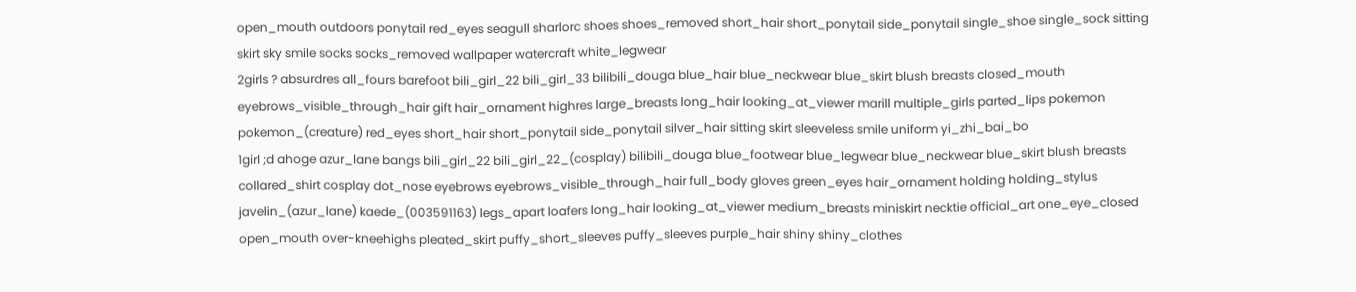open_mouth outdoors ponytail red_eyes seagull sharlorc shoes shoes_removed short_hair short_ponytail side_ponytail single_shoe single_sock sitting skirt sky smile socks socks_removed wallpaper watercraft white_legwear
2girls ? absurdres all_fours barefoot bili_girl_22 bili_girl_33 bilibili_douga blue_hair blue_neckwear blue_skirt blush breasts closed_mouth eyebrows_visible_through_hair gift hair_ornament highres large_breasts long_hair looking_at_viewer marill multiple_girls parted_lips pokemon pokemon_(creature) red_eyes short_hair short_ponytail side_ponytail silver_hair sitting skirt sleeveless smile uniform yi_zhi_bai_bo
1girl ;d ahoge azur_lane bangs bili_girl_22 bili_girl_22_(cosplay) bilibili_douga blue_footwear blue_legwear blue_neckwear blue_skirt blush breasts collared_shirt cosplay dot_nose eyebrows eyebrows_visible_through_hair full_body gloves green_eyes hair_ornament holding holding_stylus javelin_(azur_lane) kaede_(003591163) legs_apart loafers long_hair looking_at_viewer medium_breasts miniskirt necktie official_art one_eye_closed open_mouth over-kneehighs pleated_skirt puffy_short_sleeves puffy_sleeves purple_hair shiny shiny_clothes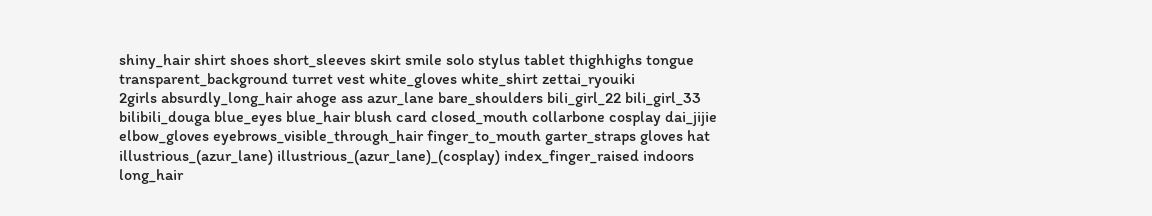shiny_hair shirt shoes short_sleeves skirt smile solo stylus tablet thighhighs tongue transparent_background turret vest white_gloves white_shirt zettai_ryouiki
2girls absurdly_long_hair ahoge ass azur_lane bare_shoulders bili_girl_22 bili_girl_33 bilibili_douga blue_eyes blue_hair blush card closed_mouth collarbone cosplay dai_jijie elbow_gloves eyebrows_visible_through_hair finger_to_mouth garter_straps gloves hat illustrious_(azur_lane) illustrious_(azur_lane)_(cosplay) index_finger_raised indoors long_hair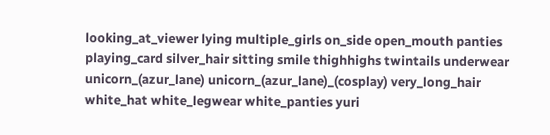looking_at_viewer lying multiple_girls on_side open_mouth panties playing_card silver_hair sitting smile thighhighs twintails underwear unicorn_(azur_lane) unicorn_(azur_lane)_(cosplay) very_long_hair white_hat white_legwear white_panties yuri